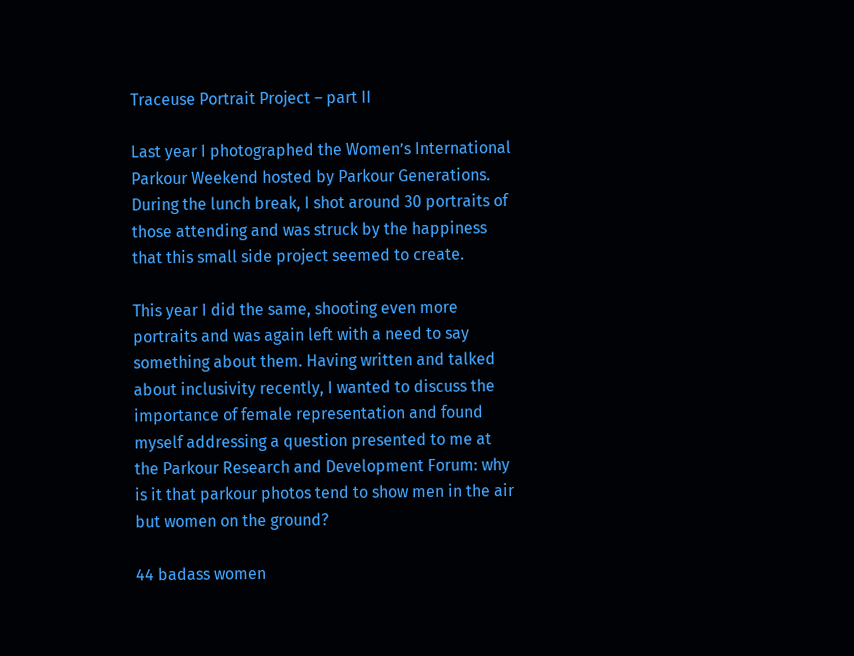Traceuse Portrait Project – part II

Last year I photographed the Women’s International Parkour Weekend hosted by Parkour Generations. During the lunch break, I shot around 30 portraits of those attending and was struck by the happiness that this small side project seemed to create.

This year I did the same, shooting even more portraits and was again left with a need to say something about them. Having written and talked about inclusivity recently, I wanted to discuss the importance of female representation and found myself addressing a question presented to me at the Parkour Research and Development Forum: why is it that parkour photos tend to show men in the air but women on the ground?

44 badass women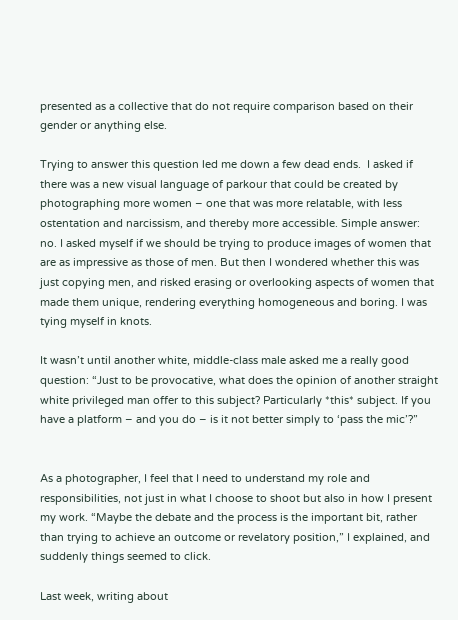presented as a collective that do not require comparison based on their gender or anything else.

Trying to answer this question led me down a few dead ends.  I asked if there was a new visual language of parkour that could be created by photographing more women – one that was more relatable, with less ostentation and narcissism, and thereby more accessible. Simple answer: no. I asked myself if we should be trying to produce images of women that are as impressive as those of men. But then I wondered whether this was just copying men, and risked erasing or overlooking aspects of women that made them unique, rendering everything homogeneous and boring. I was tying myself in knots.

It wasn’t until another white, middle-class male asked me a really good question: “Just to be provocative, what does the opinion of another straight white privileged man offer to this subject? Particularly *this* subject. If you have a platform – and you do – is it not better simply to ‘pass the mic’?”


As a photographer, I feel that I need to understand my role and responsibilities, not just in what I choose to shoot but also in how I present my work. “Maybe the debate and the process is the important bit, rather than trying to achieve an outcome or revelatory position,” I explained, and suddenly things seemed to click.

Last week, writing about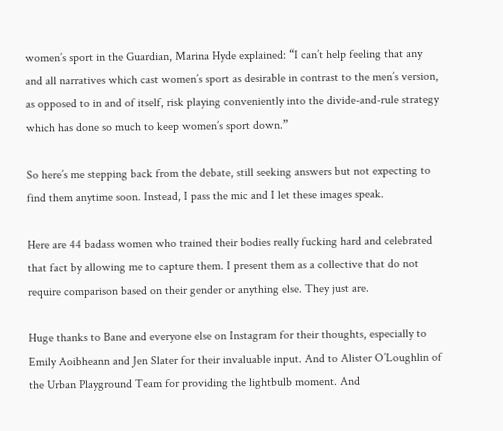women’s sport in the Guardian, Marina Hyde explained: “I can’t help feeling that any and all narratives which cast women’s sport as desirable in contrast to the men’s version, as opposed to in and of itself, risk playing conveniently into the divide-and-rule strategy which has done so much to keep women’s sport down.”

So here’s me stepping back from the debate, still seeking answers but not expecting to find them anytime soon. Instead, I pass the mic and I let these images speak.

Here are 44 badass women who trained their bodies really fucking hard and celebrated that fact by allowing me to capture them. I present them as a collective that do not require comparison based on their gender or anything else. They just are.

Huge thanks to Bane and everyone else on Instagram for their thoughts, especially to Emily Aoibheann and Jen Slater for their invaluable input. And to Alister O’Loughlin of the Urban Playground Team for providing the lightbulb moment. And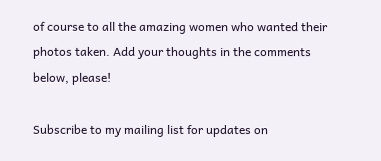of course to all the amazing women who wanted their photos taken. Add your thoughts in the comments below, please!

Subscribe to my mailing list for updates on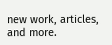new work, articles, and more.